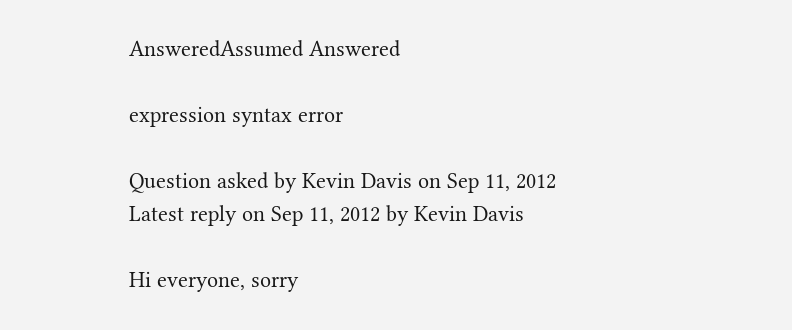AnsweredAssumed Answered

expression syntax error

Question asked by Kevin Davis on Sep 11, 2012
Latest reply on Sep 11, 2012 by Kevin Davis

Hi everyone, sorry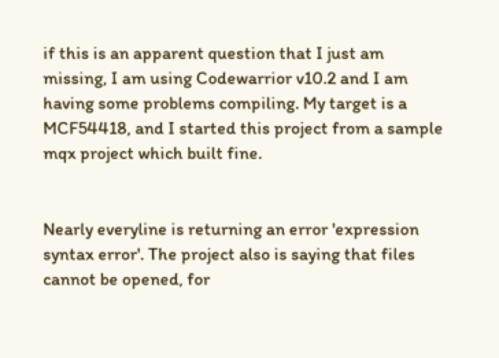if this is an apparent question that I just am missing, I am using Codewarrior v10.2 and I am having some problems compiling. My target is a MCF54418, and I started this project from a sample mqx project which built fine.


Nearly everyline is returning an error 'expression syntax error'. The project also is saying that files cannot be opened, for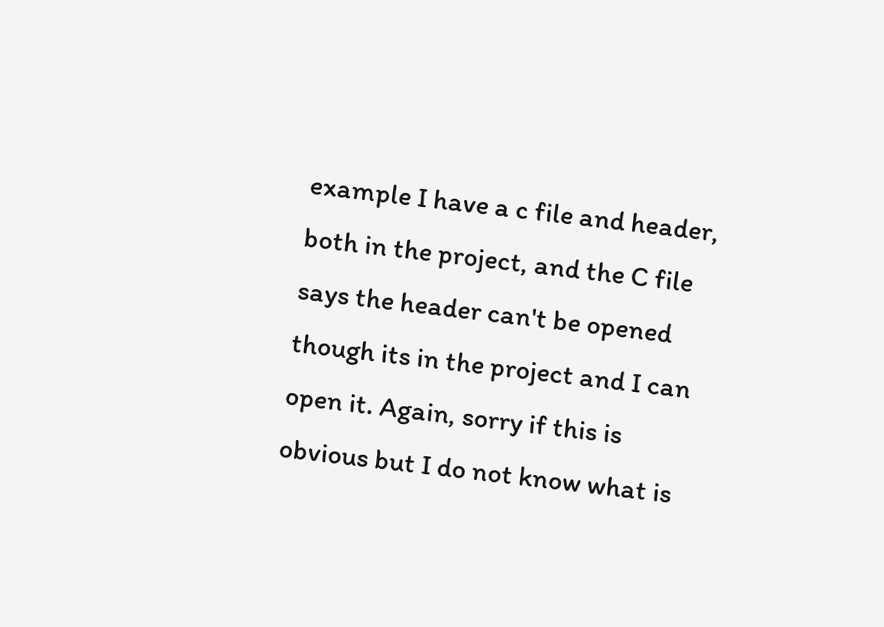example I have a c file and header, both in the project, and the C file says the header can't be opened though its in the project and I can open it. Again, sorry if this is obvious but I do not know what is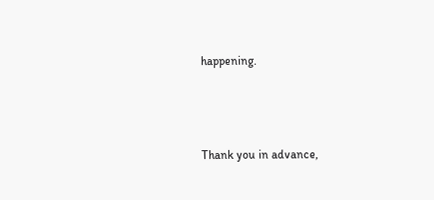happening.



Thank you in advance,